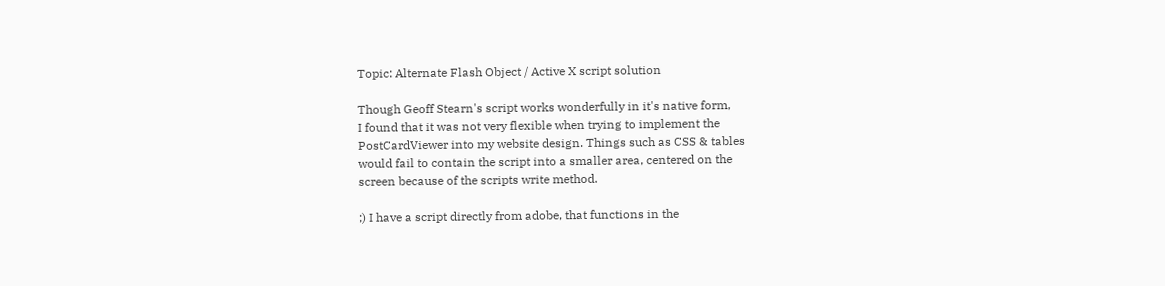Topic: Alternate Flash Object / Active X script solution

Though Geoff Stearn's script works wonderfully in it's native form,
I found that it was not very flexible when trying to implement the
PostCardViewer into my website design. Things such as CSS & tables
would fail to contain the script into a smaller area, centered on the
screen because of the scripts write method.

;) I have a script directly from adobe, that functions in the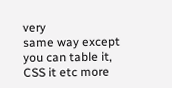very
same way except you can table it, CSS it etc more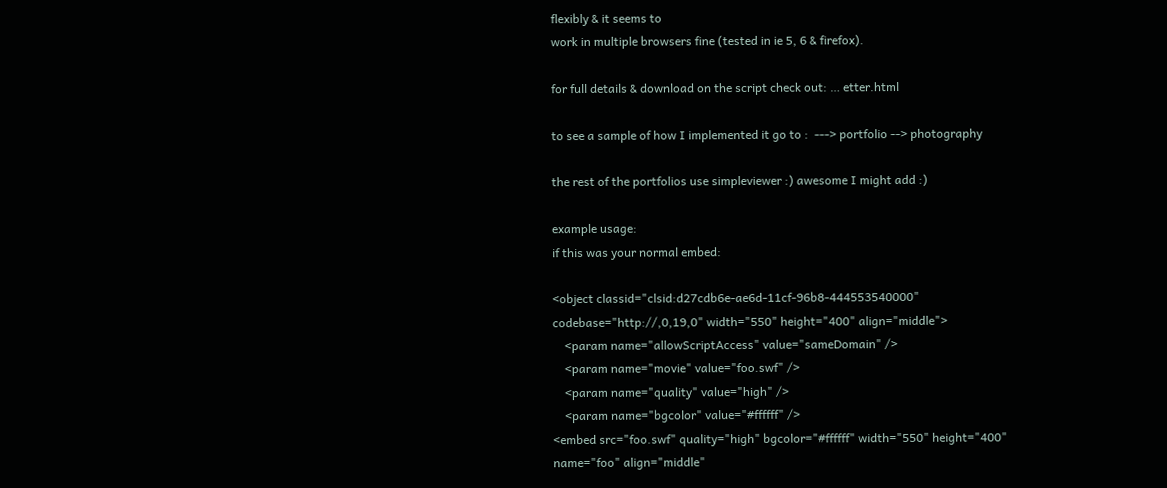flexibly & it seems to
work in multiple browsers fine (tested in ie 5, 6 & firefox).

for full details & download on the script check out: … etter.html

to see a sample of how I implemented it go to :  ---> portfolio --> photography

the rest of the portfolios use simpleviewer :) awesome I might add :)

example usage:
if this was your normal embed:

<object classid="clsid:d27cdb6e-ae6d-11cf-96b8-444553540000" codebase="http://,0,19,0" width="550" height="400" align="middle">
    <param name="allowScriptAccess" value="sameDomain" />
    <param name="movie" value="foo.swf" />
    <param name="quality" value="high" />
    <param name="bgcolor" value="#ffffff" />
<embed src="foo.swf" quality="high" bgcolor="#ffffff" width="550" height="400" name="foo" align="middle"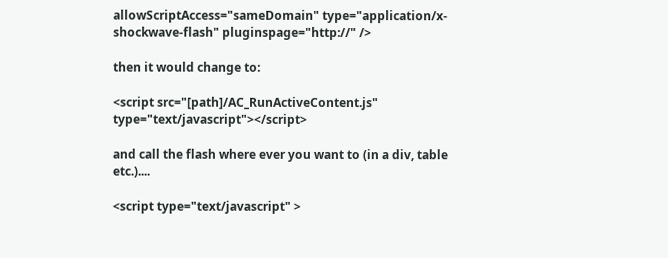allowScriptAccess="sameDomain" type="application/x-shockwave-flash" pluginspage="http://" />

then it would change to:

<script src="[path]/AC_RunActiveContent.js" type="text/javascript"></script>

and call the flash where ever you want to (in a div, table etc.)....

<script type="text/javascript" >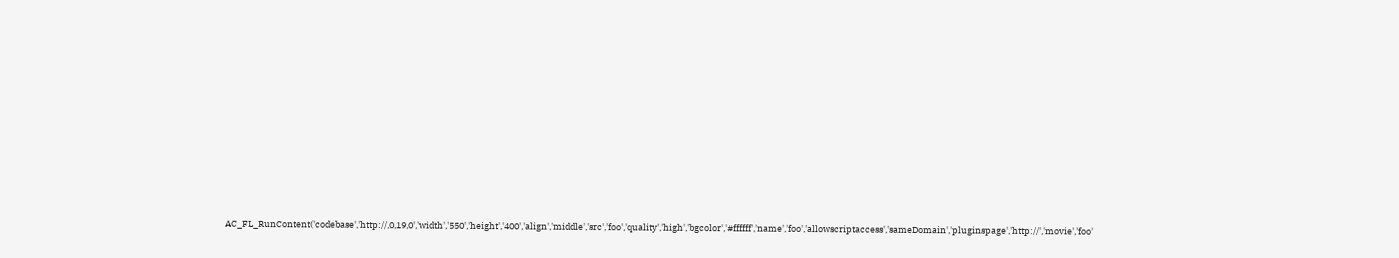AC_FL_RunContent('codebase','http://,0,19,0','width','550','height','400','align','middle','src','foo','quality','high','bgcolor','#ffffff','name','foo','allowscriptaccess','sameDomain','pluginspage','http://','movie','foo'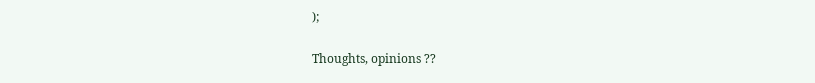);

Thoughts, opinions ??